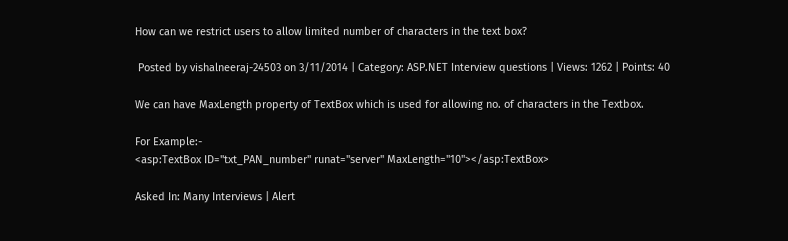How can we restrict users to allow limited number of characters in the text box?

 Posted by vishalneeraj-24503 on 3/11/2014 | Category: ASP.NET Interview questions | Views: 1262 | Points: 40

We can have MaxLength property of TextBox which is used for allowing no. of characters in the Textbox.

For Example:-
<asp:TextBox ID="txt_PAN_number" runat="server" MaxLength="10"></asp:TextBox>

Asked In: Many Interviews | Alert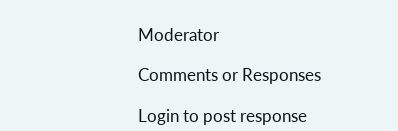Moderator

Comments or Responses

Login to post response